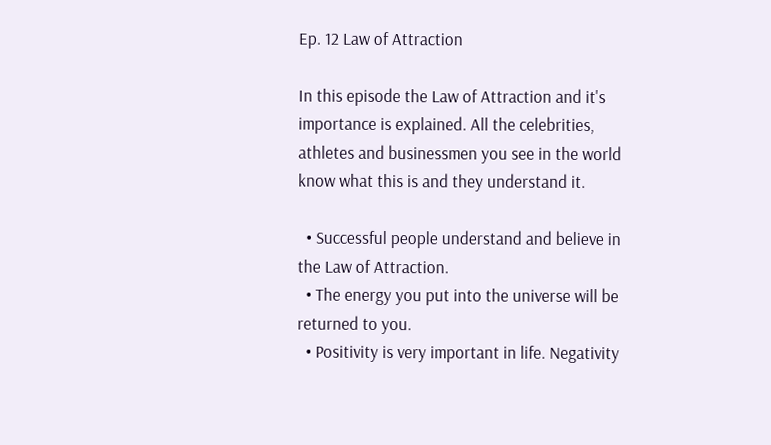Ep. 12 Law of Attraction

In this episode the Law of Attraction and it's importance is explained. All the celebrities, athletes and businessmen you see in the world know what this is and they understand it.

  • Successful people understand and believe in the Law of Attraction.
  • The energy you put into the universe will be returned to you.
  • Positivity is very important in life. Negativity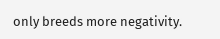only breeds more negativity.